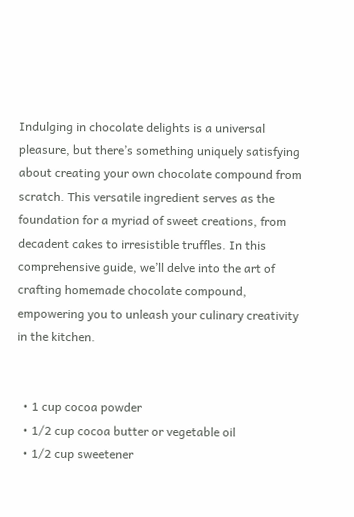Indulging in chocolate delights is a universal pleasure, but there’s something uniquely satisfying about creating your own chocolate compound from scratch. This versatile ingredient serves as the foundation for a myriad of sweet creations, from decadent cakes to irresistible truffles. In this comprehensive guide, we’ll delve into the art of crafting homemade chocolate compound, empowering you to unleash your culinary creativity in the kitchen.


  • 1 cup cocoa powder
  • 1/2 cup cocoa butter or vegetable oil
  • 1/2 cup sweetener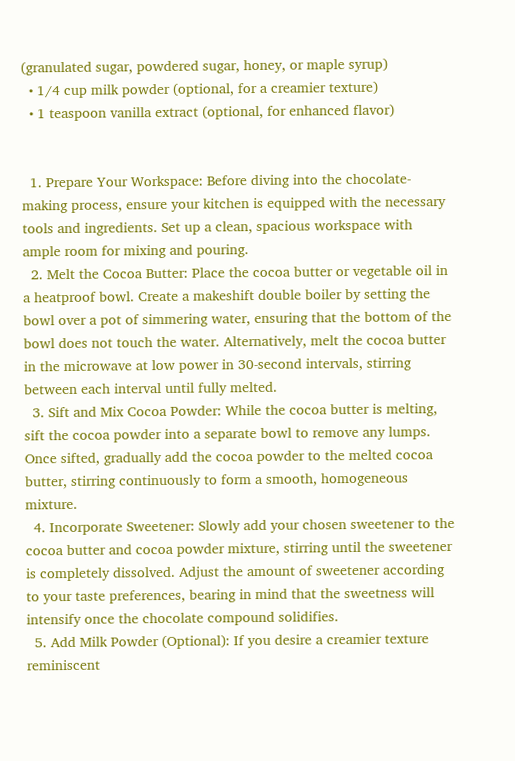(granulated sugar, powdered sugar, honey, or maple syrup)
  • 1/4 cup milk powder (optional, for a creamier texture)
  • 1 teaspoon vanilla extract (optional, for enhanced flavor)


  1. Prepare Your Workspace: Before diving into the chocolate-making process, ensure your kitchen is equipped with the necessary tools and ingredients. Set up a clean, spacious workspace with ample room for mixing and pouring.
  2. Melt the Cocoa Butter: Place the cocoa butter or vegetable oil in a heatproof bowl. Create a makeshift double boiler by setting the bowl over a pot of simmering water, ensuring that the bottom of the bowl does not touch the water. Alternatively, melt the cocoa butter in the microwave at low power in 30-second intervals, stirring between each interval until fully melted.
  3. Sift and Mix Cocoa Powder: While the cocoa butter is melting, sift the cocoa powder into a separate bowl to remove any lumps. Once sifted, gradually add the cocoa powder to the melted cocoa butter, stirring continuously to form a smooth, homogeneous mixture.
  4. Incorporate Sweetener: Slowly add your chosen sweetener to the cocoa butter and cocoa powder mixture, stirring until the sweetener is completely dissolved. Adjust the amount of sweetener according to your taste preferences, bearing in mind that the sweetness will intensify once the chocolate compound solidifies.
  5. Add Milk Powder (Optional): If you desire a creamier texture reminiscent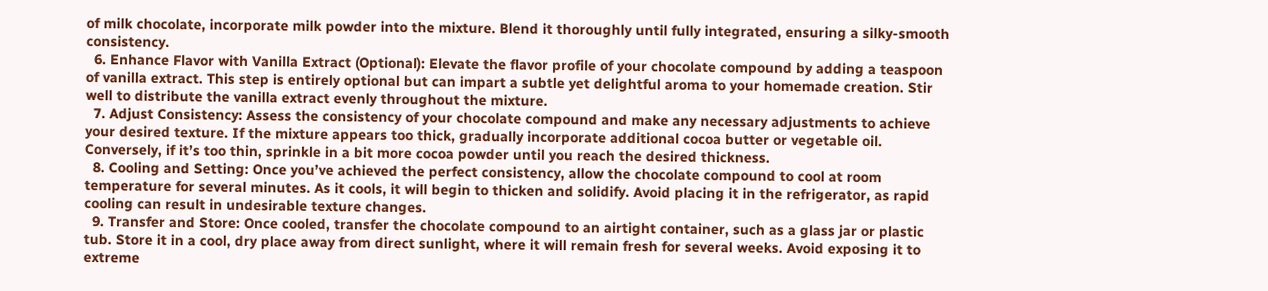of milk chocolate, incorporate milk powder into the mixture. Blend it thoroughly until fully integrated, ensuring a silky-smooth consistency.
  6. Enhance Flavor with Vanilla Extract (Optional): Elevate the flavor profile of your chocolate compound by adding a teaspoon of vanilla extract. This step is entirely optional but can impart a subtle yet delightful aroma to your homemade creation. Stir well to distribute the vanilla extract evenly throughout the mixture.
  7. Adjust Consistency: Assess the consistency of your chocolate compound and make any necessary adjustments to achieve your desired texture. If the mixture appears too thick, gradually incorporate additional cocoa butter or vegetable oil. Conversely, if it’s too thin, sprinkle in a bit more cocoa powder until you reach the desired thickness.
  8. Cooling and Setting: Once you’ve achieved the perfect consistency, allow the chocolate compound to cool at room temperature for several minutes. As it cools, it will begin to thicken and solidify. Avoid placing it in the refrigerator, as rapid cooling can result in undesirable texture changes.
  9. Transfer and Store: Once cooled, transfer the chocolate compound to an airtight container, such as a glass jar or plastic tub. Store it in a cool, dry place away from direct sunlight, where it will remain fresh for several weeks. Avoid exposing it to extreme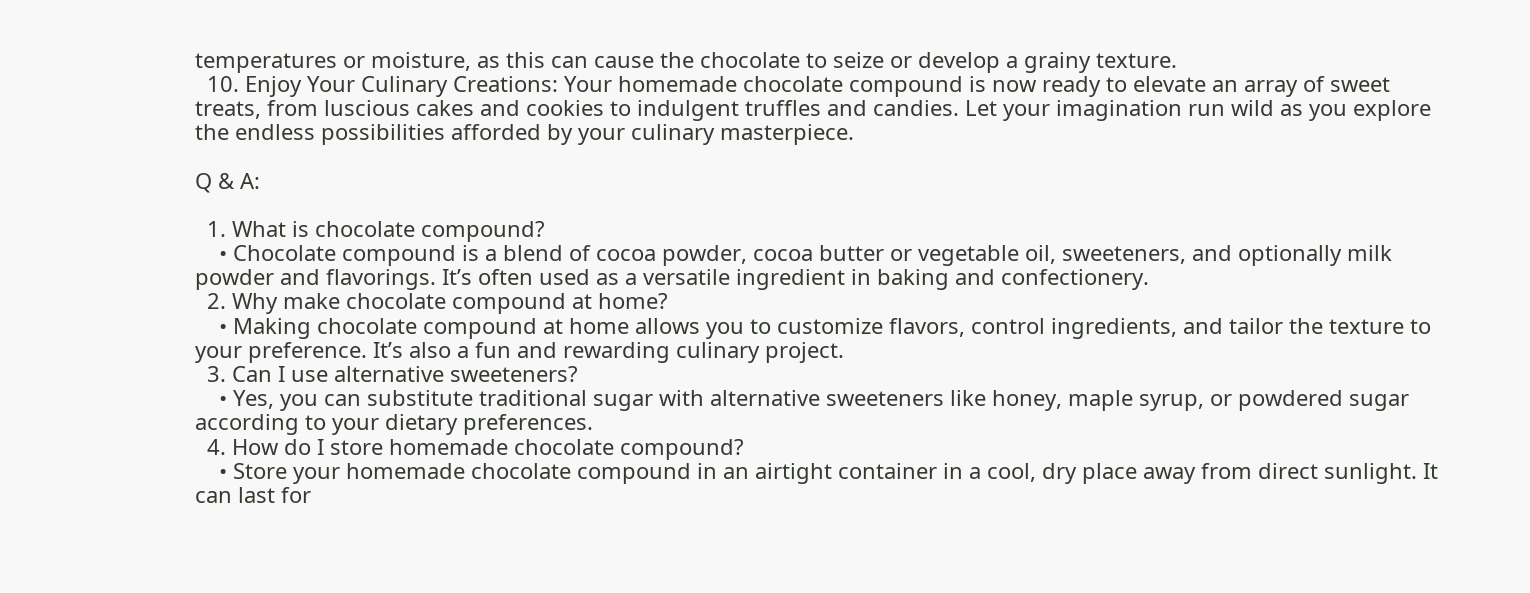temperatures or moisture, as this can cause the chocolate to seize or develop a grainy texture.
  10. Enjoy Your Culinary Creations: Your homemade chocolate compound is now ready to elevate an array of sweet treats, from luscious cakes and cookies to indulgent truffles and candies. Let your imagination run wild as you explore the endless possibilities afforded by your culinary masterpiece.

Q & A:

  1. What is chocolate compound?
    • Chocolate compound is a blend of cocoa powder, cocoa butter or vegetable oil, sweeteners, and optionally milk powder and flavorings. It’s often used as a versatile ingredient in baking and confectionery.
  2. Why make chocolate compound at home?
    • Making chocolate compound at home allows you to customize flavors, control ingredients, and tailor the texture to your preference. It’s also a fun and rewarding culinary project.
  3. Can I use alternative sweeteners?
    • Yes, you can substitute traditional sugar with alternative sweeteners like honey, maple syrup, or powdered sugar according to your dietary preferences.
  4. How do I store homemade chocolate compound?
    • Store your homemade chocolate compound in an airtight container in a cool, dry place away from direct sunlight. It can last for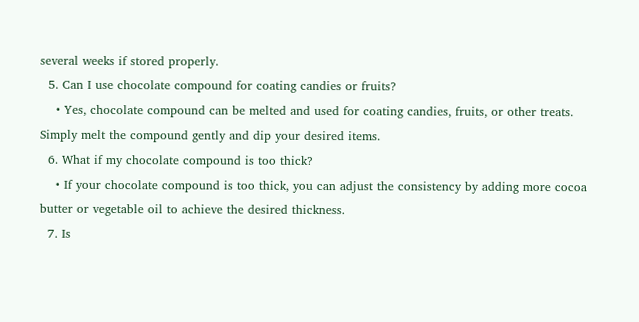several weeks if stored properly.
  5. Can I use chocolate compound for coating candies or fruits?
    • Yes, chocolate compound can be melted and used for coating candies, fruits, or other treats. Simply melt the compound gently and dip your desired items.
  6. What if my chocolate compound is too thick?
    • If your chocolate compound is too thick, you can adjust the consistency by adding more cocoa butter or vegetable oil to achieve the desired thickness.
  7. Is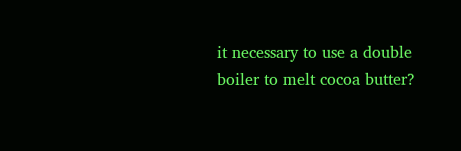it necessary to use a double boiler to melt cocoa butter?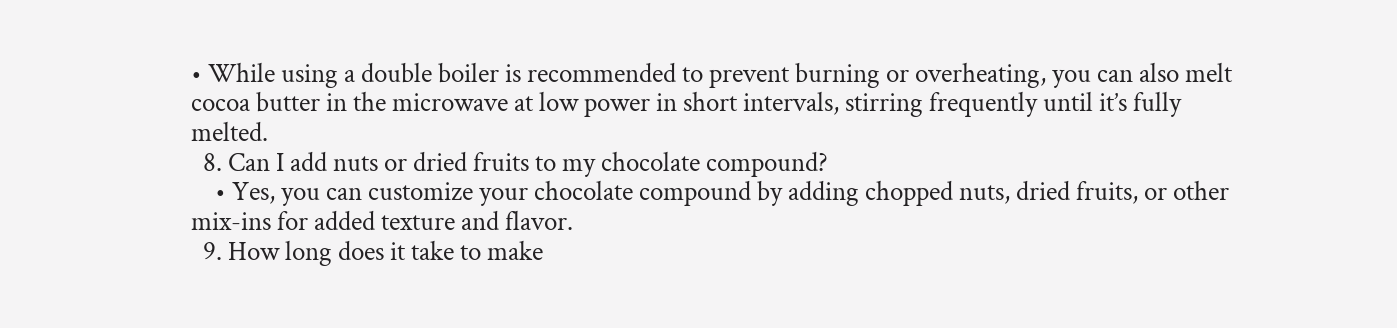• While using a double boiler is recommended to prevent burning or overheating, you can also melt cocoa butter in the microwave at low power in short intervals, stirring frequently until it’s fully melted.
  8. Can I add nuts or dried fruits to my chocolate compound?
    • Yes, you can customize your chocolate compound by adding chopped nuts, dried fruits, or other mix-ins for added texture and flavor.
  9. How long does it take to make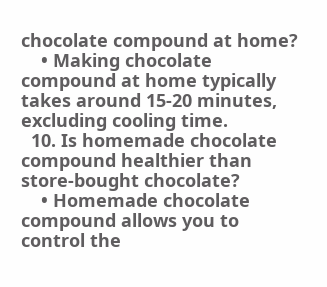chocolate compound at home?
    • Making chocolate compound at home typically takes around 15-20 minutes, excluding cooling time.
  10. Is homemade chocolate compound healthier than store-bought chocolate?
    • Homemade chocolate compound allows you to control the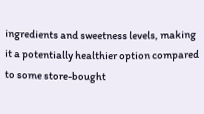ingredients and sweetness levels, making it a potentially healthier option compared to some store-bought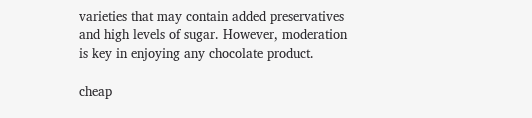varieties that may contain added preservatives and high levels of sugar. However, moderation is key in enjoying any chocolate product.

cheap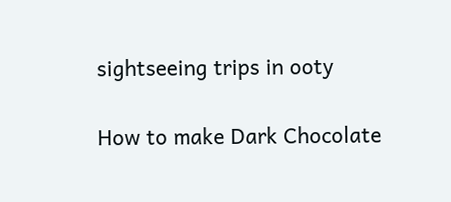sightseeing trips in ooty

How to make Dark Chocolate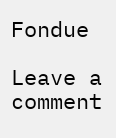Fondue

Leave a comment